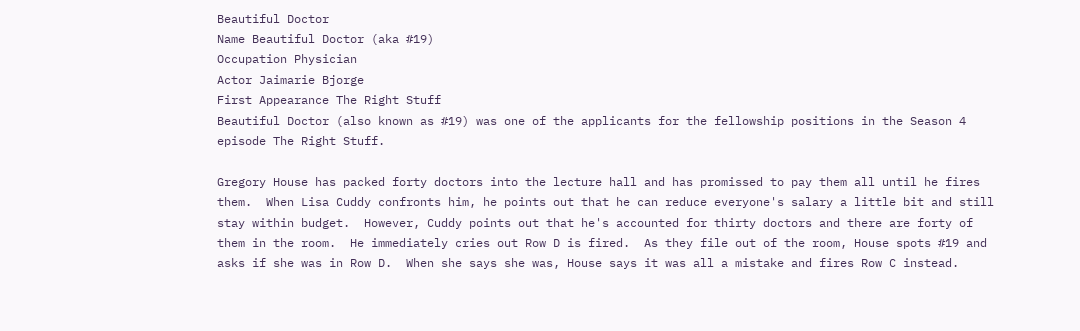Beautiful Doctor
Name Beautiful Doctor (aka #19)
Occupation Physician
Actor Jaimarie Bjorge
First Appearance The Right Stuff
Beautiful Doctor (also known as #19) was one of the applicants for the fellowship positions in the Season 4 episode The Right Stuff.

Gregory House has packed forty doctors into the lecture hall and has promissed to pay them all until he fires them.  When Lisa Cuddy confronts him, he points out that he can reduce everyone's salary a little bit and still stay within budget.  However, Cuddy points out that he's accounted for thirty doctors and there are forty of them in the room.  He immediately cries out Row D is fired.  As they file out of the room, House spots #19 and asks if she was in Row D.  When she says she was, House says it was all a mistake and fires Row C instead.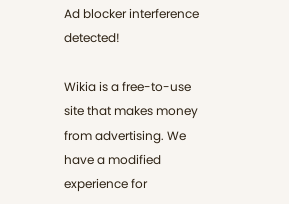Ad blocker interference detected!

Wikia is a free-to-use site that makes money from advertising. We have a modified experience for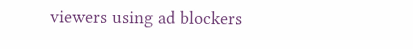viewers using ad blockers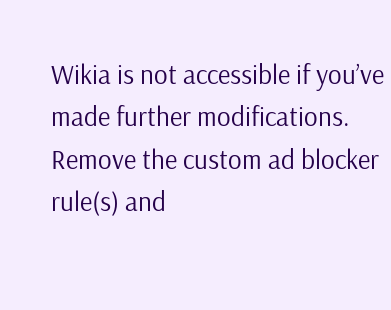Wikia is not accessible if you’ve made further modifications. Remove the custom ad blocker rule(s) and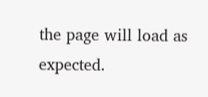the page will load as expected.